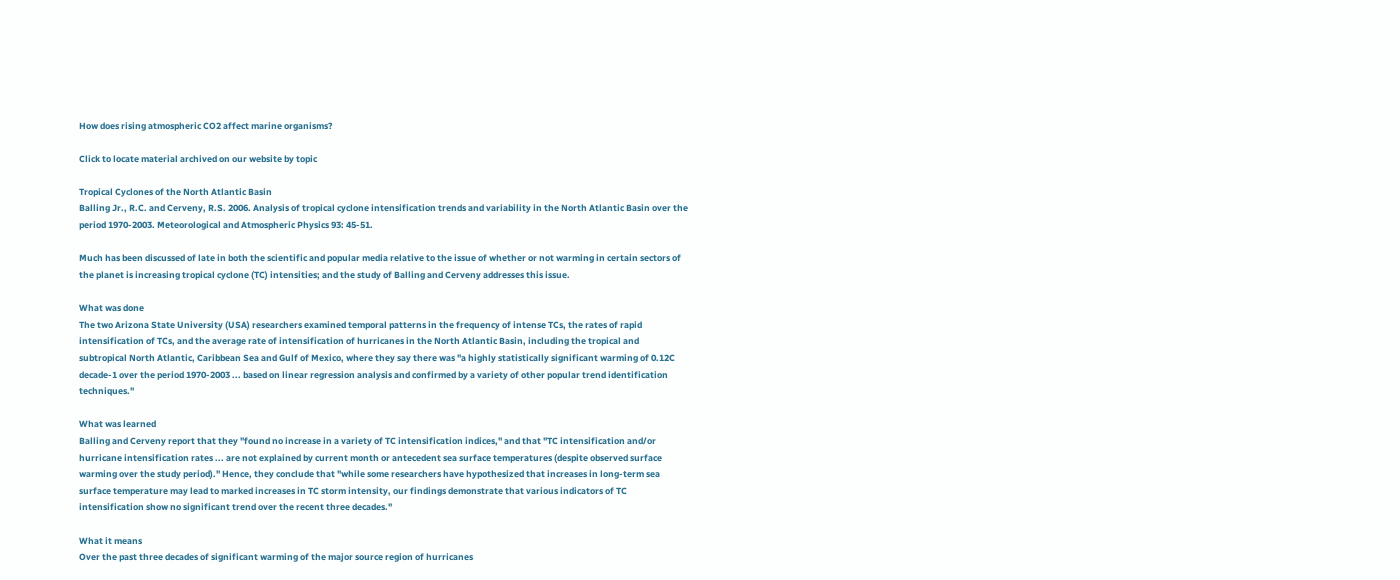How does rising atmospheric CO2 affect marine organisms?

Click to locate material archived on our website by topic

Tropical Cyclones of the North Atlantic Basin
Balling Jr., R.C. and Cerveny, R.S. 2006. Analysis of tropical cyclone intensification trends and variability in the North Atlantic Basin over the period 1970-2003. Meteorological and Atmospheric Physics 93: 45-51.

Much has been discussed of late in both the scientific and popular media relative to the issue of whether or not warming in certain sectors of the planet is increasing tropical cyclone (TC) intensities; and the study of Balling and Cerveny addresses this issue.

What was done
The two Arizona State University (USA) researchers examined temporal patterns in the frequency of intense TCs, the rates of rapid intensification of TCs, and the average rate of intensification of hurricanes in the North Atlantic Basin, including the tropical and subtropical North Atlantic, Caribbean Sea and Gulf of Mexico, where they say there was "a highly statistically significant warming of 0.12C decade-1 over the period 1970-2003 ... based on linear regression analysis and confirmed by a variety of other popular trend identification techniques."

What was learned
Balling and Cerveny report that they "found no increase in a variety of TC intensification indices," and that "TC intensification and/or hurricane intensification rates ... are not explained by current month or antecedent sea surface temperatures (despite observed surface warming over the study period)." Hence, they conclude that "while some researchers have hypothesized that increases in long-term sea surface temperature may lead to marked increases in TC storm intensity, our findings demonstrate that various indicators of TC intensification show no significant trend over the recent three decades."

What it means
Over the past three decades of significant warming of the major source region of hurricanes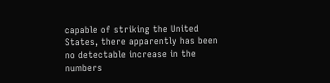capable of striking the United States, there apparently has been no detectable increase in the numbers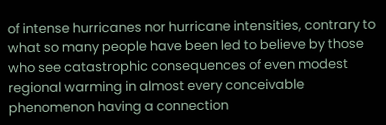of intense hurricanes nor hurricane intensities, contrary to what so many people have been led to believe by those who see catastrophic consequences of even modest regional warming in almost every conceivable phenomenon having a connection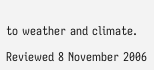to weather and climate.

Reviewed 8 November 2006